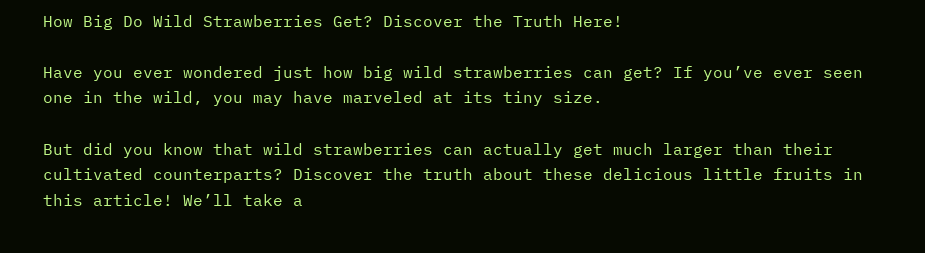How Big Do Wild Strawberries Get? Discover the Truth Here!

Have you ever wondered just how big wild strawberries can get? If you’ve ever seen one in the wild, you may have marveled at its tiny size.

But did you know that wild strawberries can actually get much larger than their cultivated counterparts? Discover the truth about these delicious little fruits in this article! We’ll take a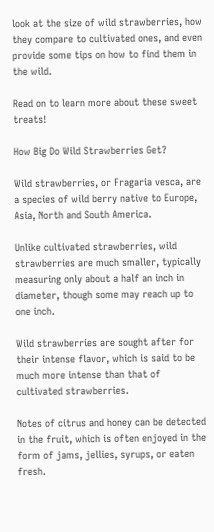look at the size of wild strawberries, how they compare to cultivated ones, and even provide some tips on how to find them in the wild.

Read on to learn more about these sweet treats!

How Big Do Wild Strawberries Get?

Wild strawberries, or Fragaria vesca, are a species of wild berry native to Europe, Asia, North and South America.

Unlike cultivated strawberries, wild strawberries are much smaller, typically measuring only about a half an inch in diameter, though some may reach up to one inch.

Wild strawberries are sought after for their intense flavor, which is said to be much more intense than that of cultivated strawberries.

Notes of citrus and honey can be detected in the fruit, which is often enjoyed in the form of jams, jellies, syrups, or eaten fresh.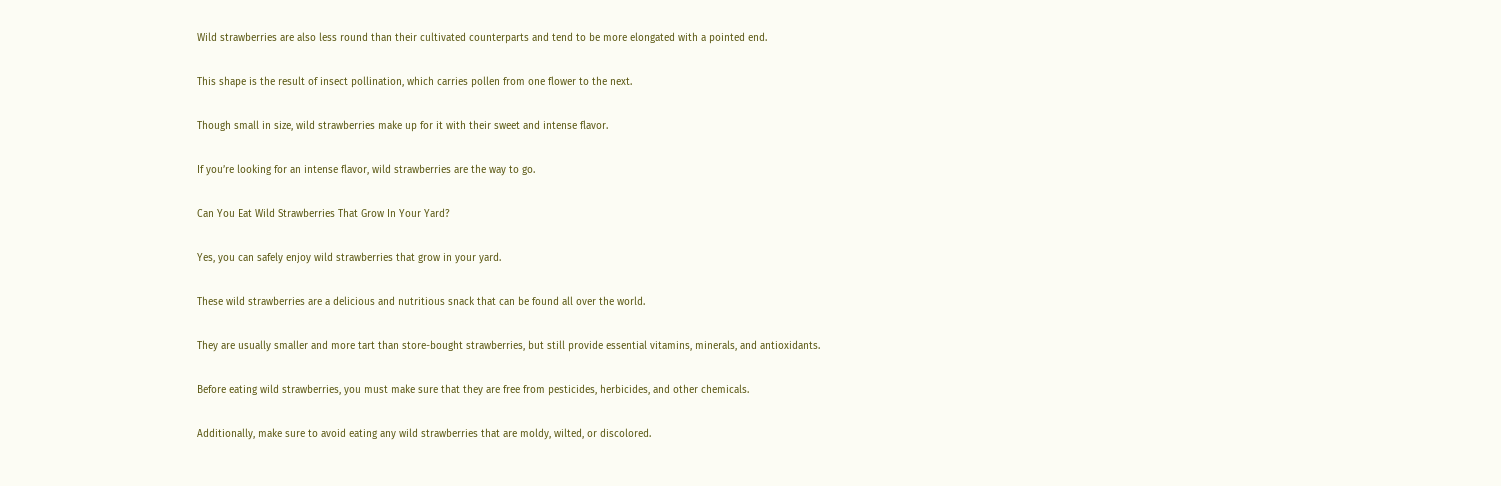Wild strawberries are also less round than their cultivated counterparts and tend to be more elongated with a pointed end.

This shape is the result of insect pollination, which carries pollen from one flower to the next.

Though small in size, wild strawberries make up for it with their sweet and intense flavor.

If you’re looking for an intense flavor, wild strawberries are the way to go.

Can You Eat Wild Strawberries That Grow In Your Yard?

Yes, you can safely enjoy wild strawberries that grow in your yard.

These wild strawberries are a delicious and nutritious snack that can be found all over the world.

They are usually smaller and more tart than store-bought strawberries, but still provide essential vitamins, minerals, and antioxidants.

Before eating wild strawberries, you must make sure that they are free from pesticides, herbicides, and other chemicals.

Additionally, make sure to avoid eating any wild strawberries that are moldy, wilted, or discolored.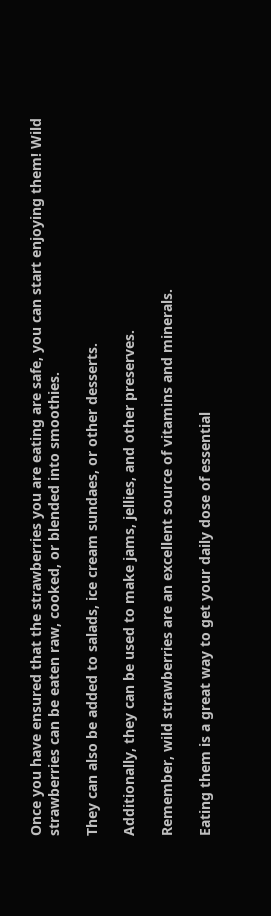Once you have ensured that the strawberries you are eating are safe, you can start enjoying them! Wild strawberries can be eaten raw, cooked, or blended into smoothies.

They can also be added to salads, ice cream sundaes, or other desserts.

Additionally, they can be used to make jams, jellies, and other preserves.

Remember, wild strawberries are an excellent source of vitamins and minerals.

Eating them is a great way to get your daily dose of essential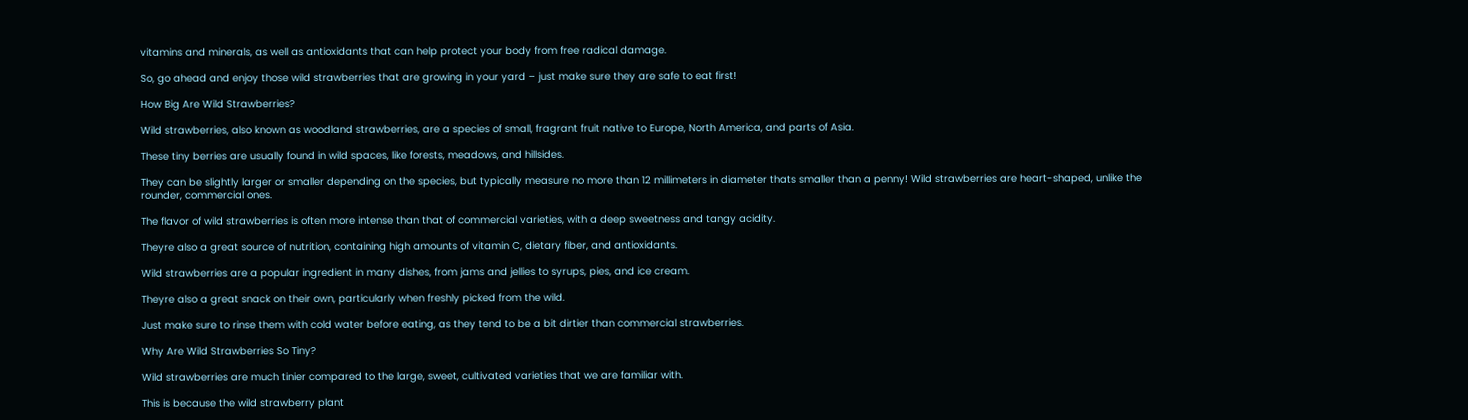vitamins and minerals, as well as antioxidants that can help protect your body from free radical damage.

So, go ahead and enjoy those wild strawberries that are growing in your yard – just make sure they are safe to eat first!

How Big Are Wild Strawberries?

Wild strawberries, also known as woodland strawberries, are a species of small, fragrant fruit native to Europe, North America, and parts of Asia.

These tiny berries are usually found in wild spaces, like forests, meadows, and hillsides.

They can be slightly larger or smaller depending on the species, but typically measure no more than 12 millimeters in diameter thats smaller than a penny! Wild strawberries are heart-shaped, unlike the rounder, commercial ones.

The flavor of wild strawberries is often more intense than that of commercial varieties, with a deep sweetness and tangy acidity.

Theyre also a great source of nutrition, containing high amounts of vitamin C, dietary fiber, and antioxidants.

Wild strawberries are a popular ingredient in many dishes, from jams and jellies to syrups, pies, and ice cream.

Theyre also a great snack on their own, particularly when freshly picked from the wild.

Just make sure to rinse them with cold water before eating, as they tend to be a bit dirtier than commercial strawberries.

Why Are Wild Strawberries So Tiny?

Wild strawberries are much tinier compared to the large, sweet, cultivated varieties that we are familiar with.

This is because the wild strawberry plant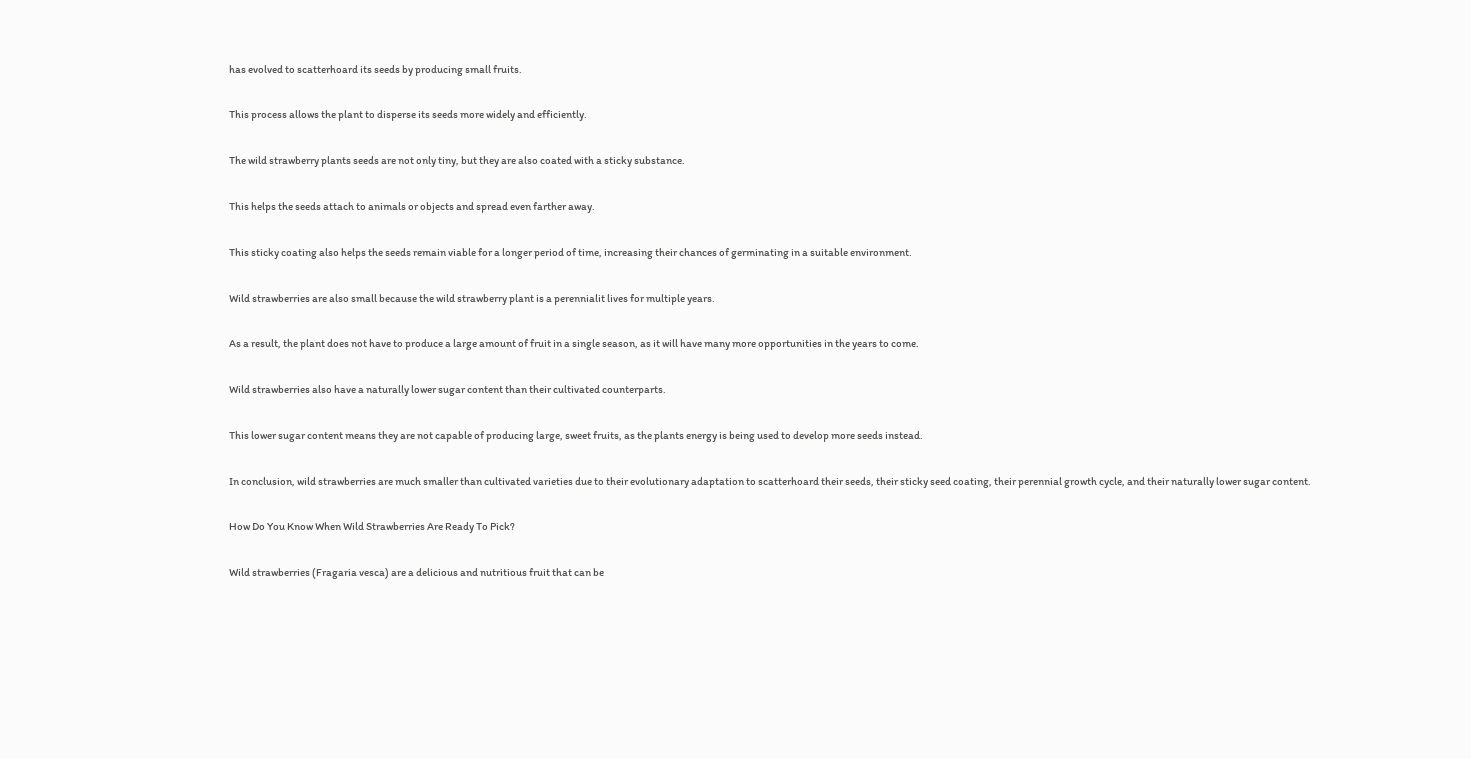has evolved to scatterhoard its seeds by producing small fruits.

This process allows the plant to disperse its seeds more widely and efficiently.

The wild strawberry plants seeds are not only tiny, but they are also coated with a sticky substance.

This helps the seeds attach to animals or objects and spread even farther away.

This sticky coating also helps the seeds remain viable for a longer period of time, increasing their chances of germinating in a suitable environment.

Wild strawberries are also small because the wild strawberry plant is a perennialit lives for multiple years.

As a result, the plant does not have to produce a large amount of fruit in a single season, as it will have many more opportunities in the years to come.

Wild strawberries also have a naturally lower sugar content than their cultivated counterparts.

This lower sugar content means they are not capable of producing large, sweet fruits, as the plants energy is being used to develop more seeds instead.

In conclusion, wild strawberries are much smaller than cultivated varieties due to their evolutionary adaptation to scatterhoard their seeds, their sticky seed coating, their perennial growth cycle, and their naturally lower sugar content.

How Do You Know When Wild Strawberries Are Ready To Pick?

Wild strawberries (Fragaria vesca) are a delicious and nutritious fruit that can be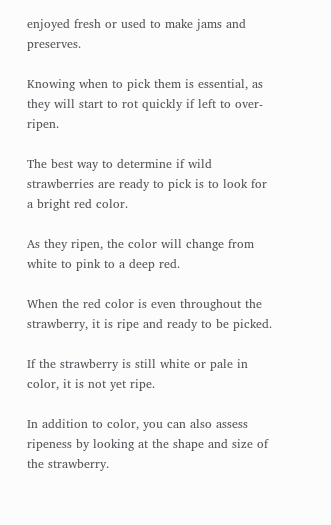enjoyed fresh or used to make jams and preserves.

Knowing when to pick them is essential, as they will start to rot quickly if left to over-ripen.

The best way to determine if wild strawberries are ready to pick is to look for a bright red color.

As they ripen, the color will change from white to pink to a deep red.

When the red color is even throughout the strawberry, it is ripe and ready to be picked.

If the strawberry is still white or pale in color, it is not yet ripe.

In addition to color, you can also assess ripeness by looking at the shape and size of the strawberry.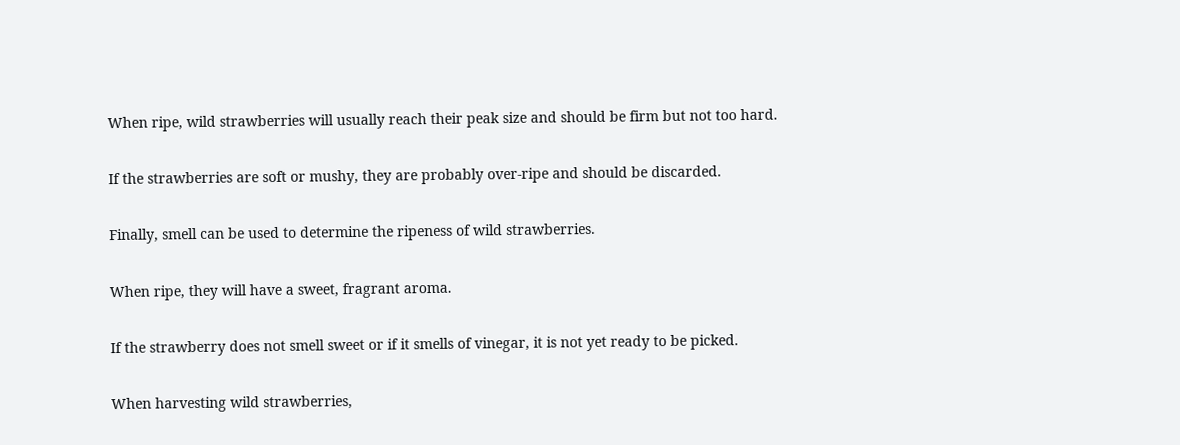When ripe, wild strawberries will usually reach their peak size and should be firm but not too hard.

If the strawberries are soft or mushy, they are probably over-ripe and should be discarded.

Finally, smell can be used to determine the ripeness of wild strawberries.

When ripe, they will have a sweet, fragrant aroma.

If the strawberry does not smell sweet or if it smells of vinegar, it is not yet ready to be picked.

When harvesting wild strawberries,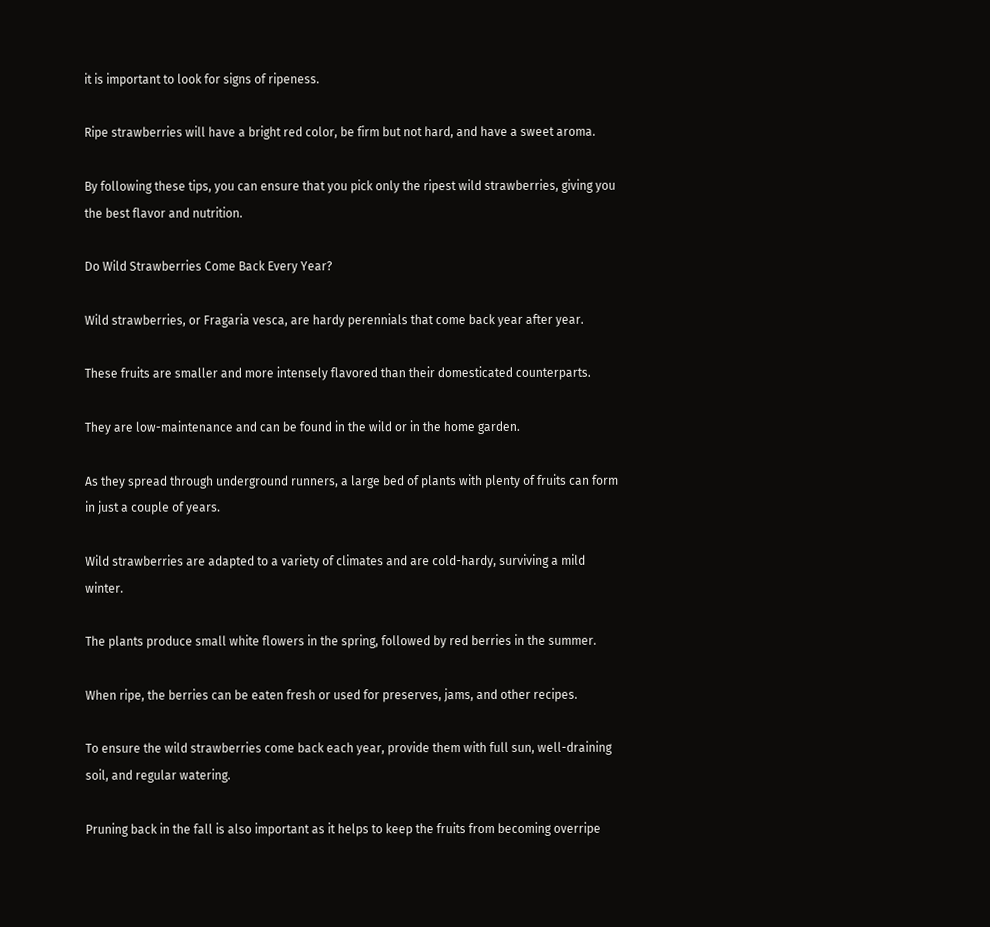it is important to look for signs of ripeness.

Ripe strawberries will have a bright red color, be firm but not hard, and have a sweet aroma.

By following these tips, you can ensure that you pick only the ripest wild strawberries, giving you the best flavor and nutrition.

Do Wild Strawberries Come Back Every Year?

Wild strawberries, or Fragaria vesca, are hardy perennials that come back year after year.

These fruits are smaller and more intensely flavored than their domesticated counterparts.

They are low-maintenance and can be found in the wild or in the home garden.

As they spread through underground runners, a large bed of plants with plenty of fruits can form in just a couple of years.

Wild strawberries are adapted to a variety of climates and are cold-hardy, surviving a mild winter.

The plants produce small white flowers in the spring, followed by red berries in the summer.

When ripe, the berries can be eaten fresh or used for preserves, jams, and other recipes.

To ensure the wild strawberries come back each year, provide them with full sun, well-draining soil, and regular watering.

Pruning back in the fall is also important as it helps to keep the fruits from becoming overripe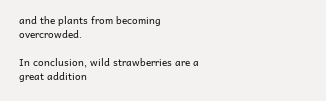and the plants from becoming overcrowded.

In conclusion, wild strawberries are a great addition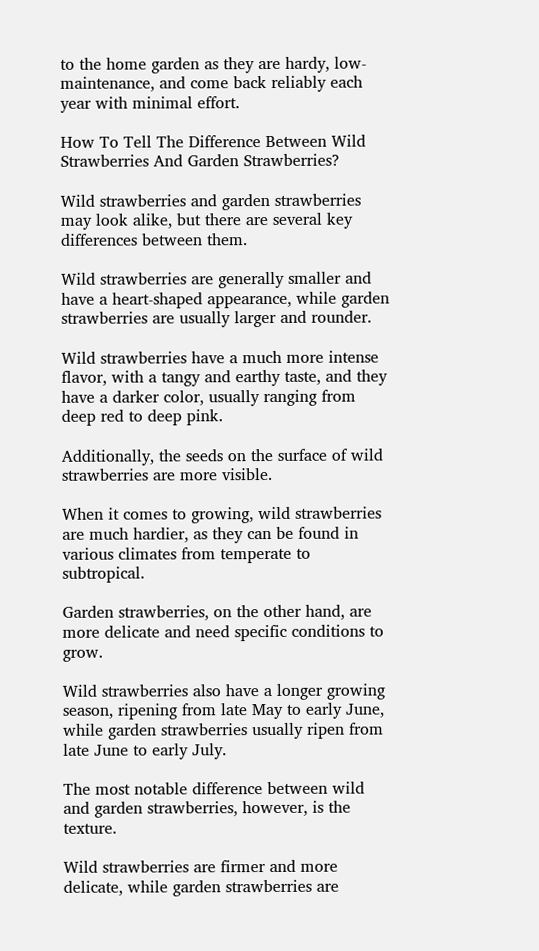to the home garden as they are hardy, low-maintenance, and come back reliably each year with minimal effort.

How To Tell The Difference Between Wild Strawberries And Garden Strawberries?

Wild strawberries and garden strawberries may look alike, but there are several key differences between them.

Wild strawberries are generally smaller and have a heart-shaped appearance, while garden strawberries are usually larger and rounder.

Wild strawberries have a much more intense flavor, with a tangy and earthy taste, and they have a darker color, usually ranging from deep red to deep pink.

Additionally, the seeds on the surface of wild strawberries are more visible.

When it comes to growing, wild strawberries are much hardier, as they can be found in various climates from temperate to subtropical.

Garden strawberries, on the other hand, are more delicate and need specific conditions to grow.

Wild strawberries also have a longer growing season, ripening from late May to early June, while garden strawberries usually ripen from late June to early July.

The most notable difference between wild and garden strawberries, however, is the texture.

Wild strawberries are firmer and more delicate, while garden strawberries are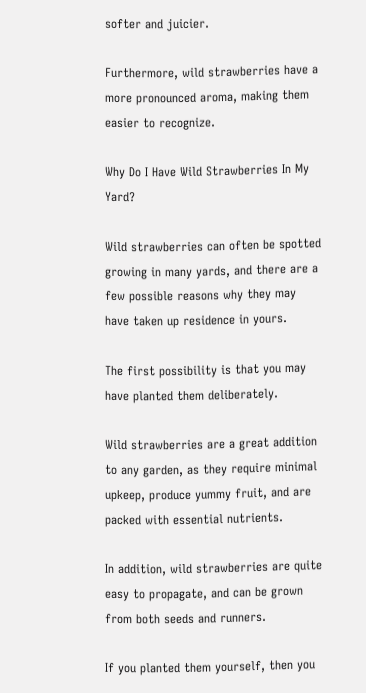softer and juicier.

Furthermore, wild strawberries have a more pronounced aroma, making them easier to recognize.

Why Do I Have Wild Strawberries In My Yard?

Wild strawberries can often be spotted growing in many yards, and there are a few possible reasons why they may have taken up residence in yours.

The first possibility is that you may have planted them deliberately.

Wild strawberries are a great addition to any garden, as they require minimal upkeep, produce yummy fruit, and are packed with essential nutrients.

In addition, wild strawberries are quite easy to propagate, and can be grown from both seeds and runners.

If you planted them yourself, then you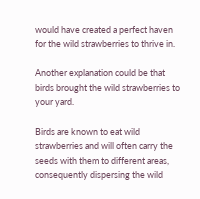would have created a perfect haven for the wild strawberries to thrive in.

Another explanation could be that birds brought the wild strawberries to your yard.

Birds are known to eat wild strawberries and will often carry the seeds with them to different areas, consequently dispersing the wild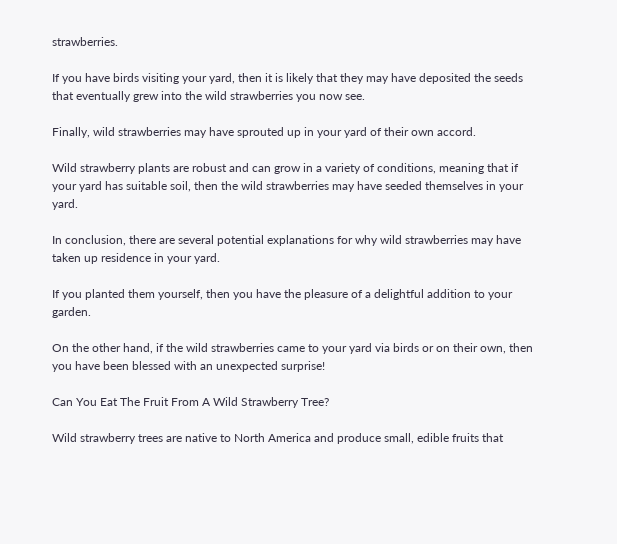strawberries.

If you have birds visiting your yard, then it is likely that they may have deposited the seeds that eventually grew into the wild strawberries you now see.

Finally, wild strawberries may have sprouted up in your yard of their own accord.

Wild strawberry plants are robust and can grow in a variety of conditions, meaning that if your yard has suitable soil, then the wild strawberries may have seeded themselves in your yard.

In conclusion, there are several potential explanations for why wild strawberries may have taken up residence in your yard.

If you planted them yourself, then you have the pleasure of a delightful addition to your garden.

On the other hand, if the wild strawberries came to your yard via birds or on their own, then you have been blessed with an unexpected surprise!

Can You Eat The Fruit From A Wild Strawberry Tree?

Wild strawberry trees are native to North America and produce small, edible fruits that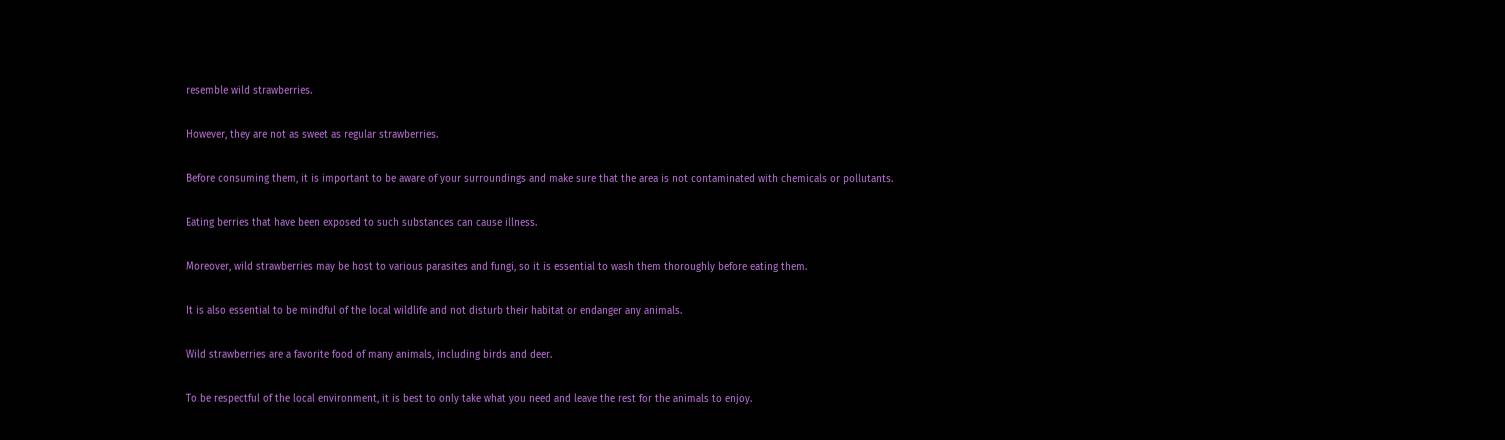resemble wild strawberries.

However, they are not as sweet as regular strawberries.

Before consuming them, it is important to be aware of your surroundings and make sure that the area is not contaminated with chemicals or pollutants.

Eating berries that have been exposed to such substances can cause illness.

Moreover, wild strawberries may be host to various parasites and fungi, so it is essential to wash them thoroughly before eating them.

It is also essential to be mindful of the local wildlife and not disturb their habitat or endanger any animals.

Wild strawberries are a favorite food of many animals, including birds and deer.

To be respectful of the local environment, it is best to only take what you need and leave the rest for the animals to enjoy.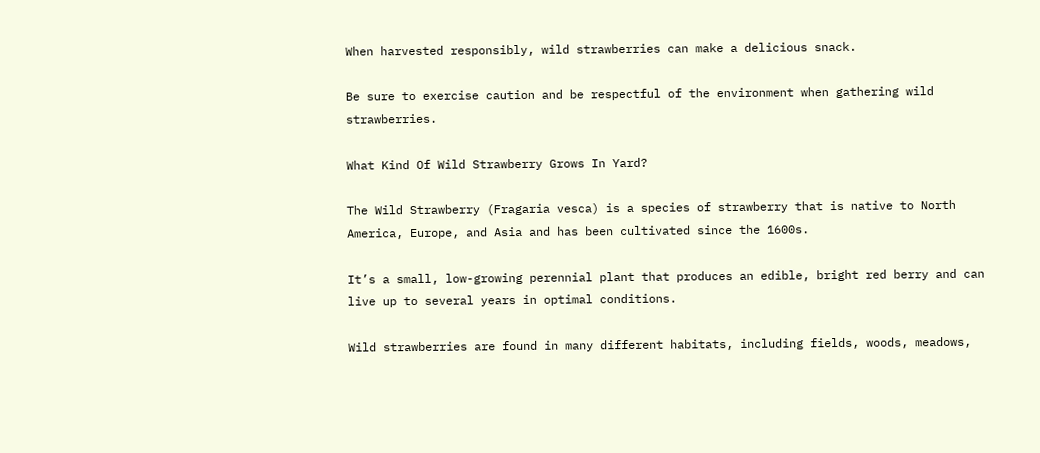When harvested responsibly, wild strawberries can make a delicious snack.

Be sure to exercise caution and be respectful of the environment when gathering wild strawberries.

What Kind Of Wild Strawberry Grows In Yard?

The Wild Strawberry (Fragaria vesca) is a species of strawberry that is native to North America, Europe, and Asia and has been cultivated since the 1600s.

It’s a small, low-growing perennial plant that produces an edible, bright red berry and can live up to several years in optimal conditions.

Wild strawberries are found in many different habitats, including fields, woods, meadows,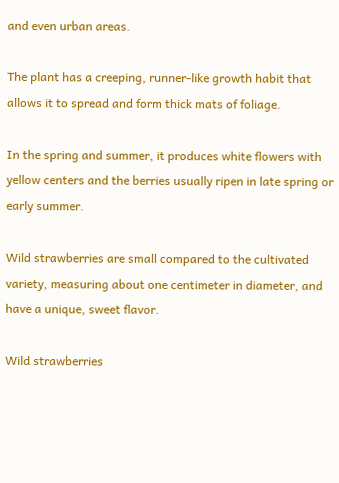and even urban areas.

The plant has a creeping, runner-like growth habit that allows it to spread and form thick mats of foliage.

In the spring and summer, it produces white flowers with yellow centers and the berries usually ripen in late spring or early summer.

Wild strawberries are small compared to the cultivated variety, measuring about one centimeter in diameter, and have a unique, sweet flavor.

Wild strawberries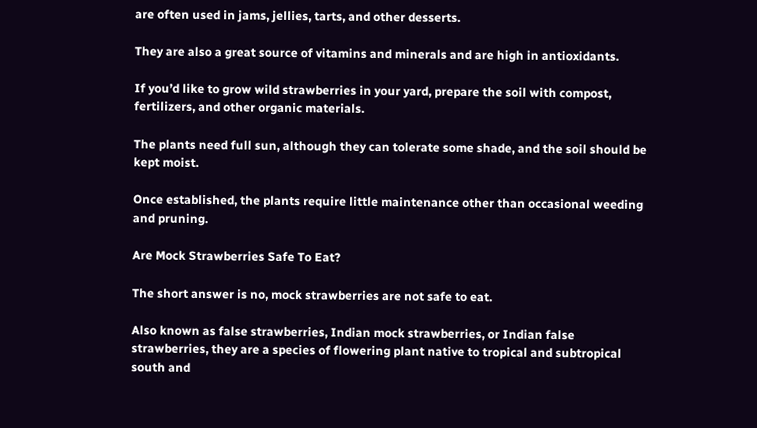are often used in jams, jellies, tarts, and other desserts.

They are also a great source of vitamins and minerals and are high in antioxidants.

If you’d like to grow wild strawberries in your yard, prepare the soil with compost, fertilizers, and other organic materials.

The plants need full sun, although they can tolerate some shade, and the soil should be kept moist.

Once established, the plants require little maintenance other than occasional weeding and pruning.

Are Mock Strawberries Safe To Eat?

The short answer is no, mock strawberries are not safe to eat.

Also known as false strawberries, Indian mock strawberries, or Indian false strawberries, they are a species of flowering plant native to tropical and subtropical south and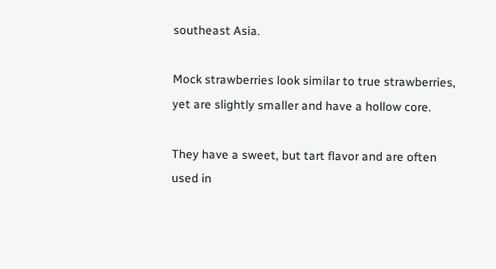southeast Asia.

Mock strawberries look similar to true strawberries, yet are slightly smaller and have a hollow core.

They have a sweet, but tart flavor and are often used in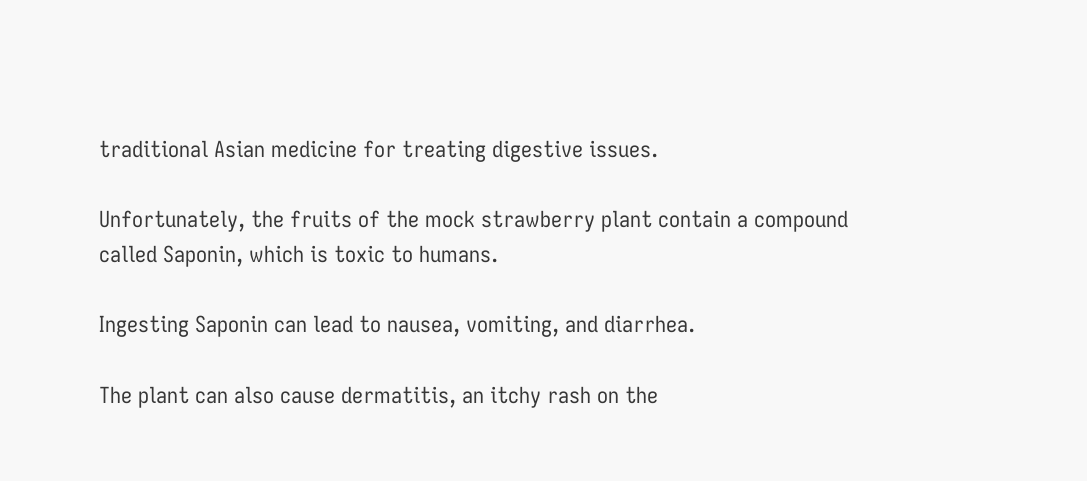traditional Asian medicine for treating digestive issues.

Unfortunately, the fruits of the mock strawberry plant contain a compound called Saponin, which is toxic to humans.

Ingesting Saponin can lead to nausea, vomiting, and diarrhea.

The plant can also cause dermatitis, an itchy rash on the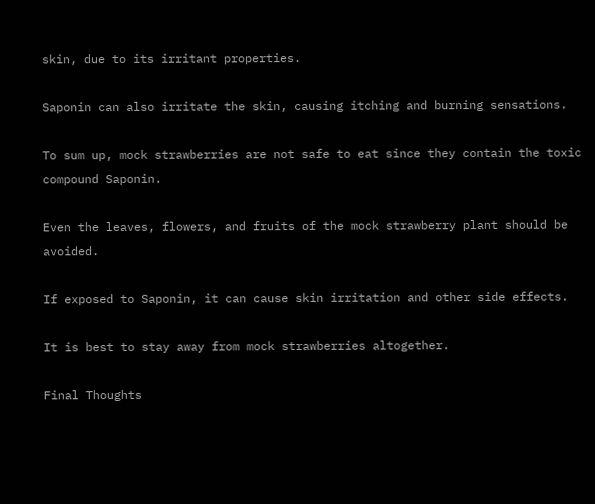skin, due to its irritant properties.

Saponin can also irritate the skin, causing itching and burning sensations.

To sum up, mock strawberries are not safe to eat since they contain the toxic compound Saponin.

Even the leaves, flowers, and fruits of the mock strawberry plant should be avoided.

If exposed to Saponin, it can cause skin irritation and other side effects.

It is best to stay away from mock strawberries altogether.

Final Thoughts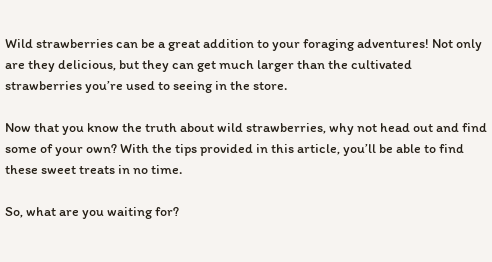Wild strawberries can be a great addition to your foraging adventures! Not only are they delicious, but they can get much larger than the cultivated strawberries you’re used to seeing in the store.

Now that you know the truth about wild strawberries, why not head out and find some of your own? With the tips provided in this article, you’ll be able to find these sweet treats in no time.

So, what are you waiting for?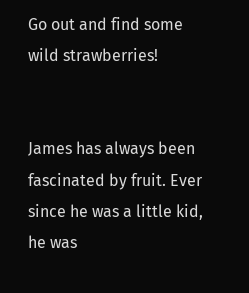Go out and find some wild strawberries!


James has always been fascinated by fruit. Ever since he was a little kid, he was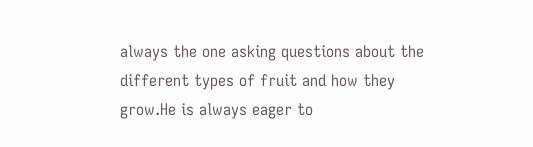always the one asking questions about the different types of fruit and how they grow.He is always eager to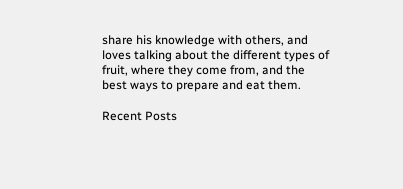share his knowledge with others, and loves talking about the different types of fruit, where they come from, and the best ways to prepare and eat them.

Recent Posts